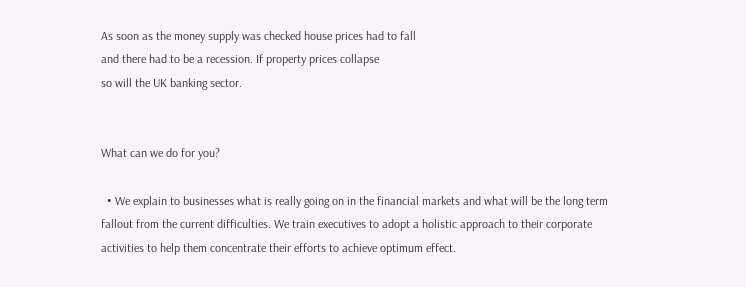As soon as the money supply was checked house prices had to fall
and there had to be a recession. If property prices collapse
so will the UK banking sector.


What can we do for you?

  • We explain to businesses what is really going on in the financial markets and what will be the long term fallout from the current difficulties. We train executives to adopt a holistic approach to their corporate activities to help them concentrate their efforts to achieve optimum effect.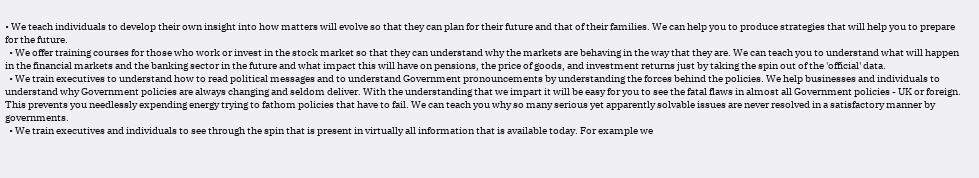• We teach individuals to develop their own insight into how matters will evolve so that they can plan for their future and that of their families. We can help you to produce strategies that will help you to prepare for the future.
  • We offer training courses for those who work or invest in the stock market so that they can understand why the markets are behaving in the way that they are. We can teach you to understand what will happen in the financial markets and the banking sector in the future and what impact this will have on pensions, the price of goods, and investment returns just by taking the spin out of the 'official' data.
  • We train executives to understand how to read political messages and to understand Government pronouncements by understanding the forces behind the policies. We help businesses and individuals to understand why Government policies are always changing and seldom deliver. With the understanding that we impart it will be easy for you to see the fatal flaws in almost all Government policies - UK or foreign. This prevents you needlessly expending energy trying to fathom policies that have to fail. We can teach you why so many serious yet apparently solvable issues are never resolved in a satisfactory manner by governments.
  • We train executives and individuals to see through the spin that is present in virtually all information that is available today. For example we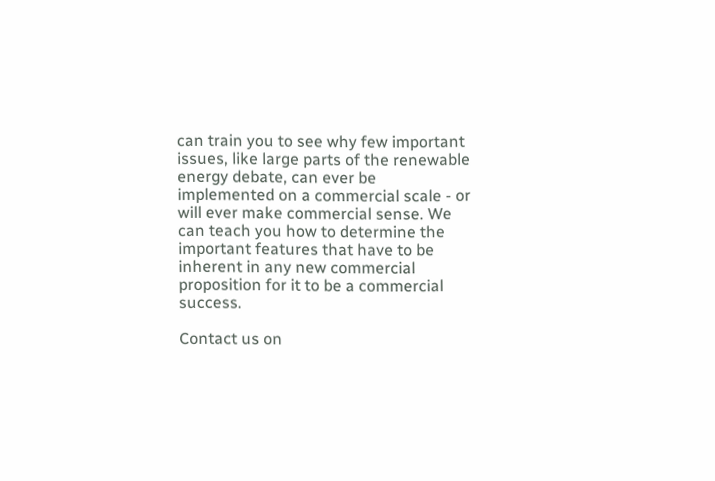can train you to see why few important issues, like large parts of the renewable energy debate, can ever be implemented on a commercial scale - or will ever make commercial sense. We can teach you how to determine the important features that have to be inherent in any new commercial proposition for it to be a commercial success.

Contact us on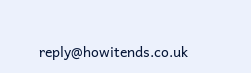reply@howitends.co.uk